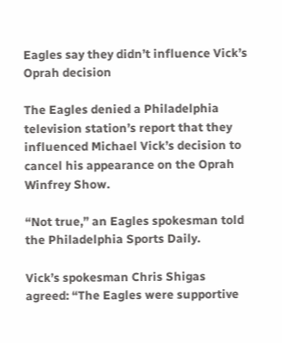Eagles say they didn’t influence Vick’s Oprah decision

The Eagles denied a Philadelphia television station’s report that they influenced Michael Vick’s decision to cancel his appearance on the Oprah Winfrey Show.

“Not true,” an Eagles spokesman told the Philadelphia Sports Daily.

Vick’s spokesman Chris Shigas agreed: “The Eagles were supportive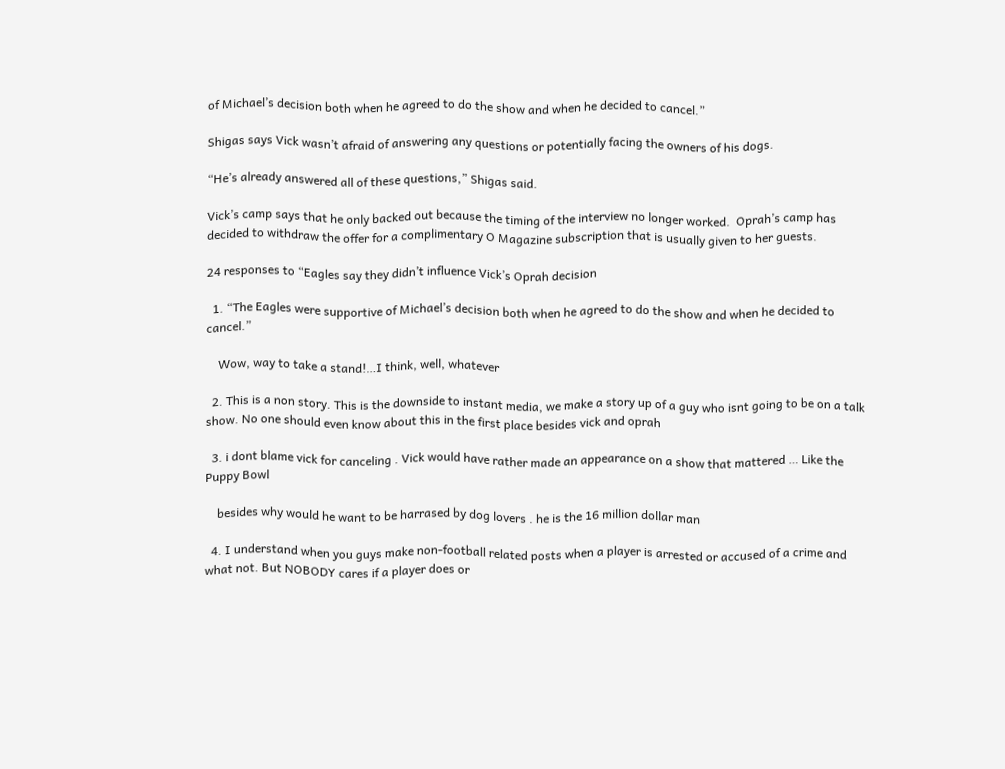of Michael’s decision both when he agreed to do the show and when he decided to cancel.”

Shigas says Vick wasn’t afraid of answering any questions or potentially facing the owners of his dogs.

“He’s already answered all of these questions,” Shigas said.

Vick’s camp says that he only backed out because the timing of the interview no longer worked.  Oprah’s camp has decided to withdraw the offer for a complimentary O Magazine subscription that is usually given to her guests.

24 responses to “Eagles say they didn’t influence Vick’s Oprah decision

  1. “The Eagles were supportive of Michael’s decision both when he agreed to do the show and when he decided to cancel.”

    Wow, way to take a stand!…I think, well, whatever

  2. This is a non story. This is the downside to instant media, we make a story up of a guy who isnt going to be on a talk show. No one should even know about this in the first place besides vick and oprah

  3. i dont blame vick for canceling . Vick would have rather made an appearance on a show that mattered … Like the Puppy Bowl

    besides why would he want to be harrased by dog lovers . he is the 16 million dollar man

  4. I understand when you guys make non-football related posts when a player is arrested or accused of a crime and what not. But NOBODY cares if a player does or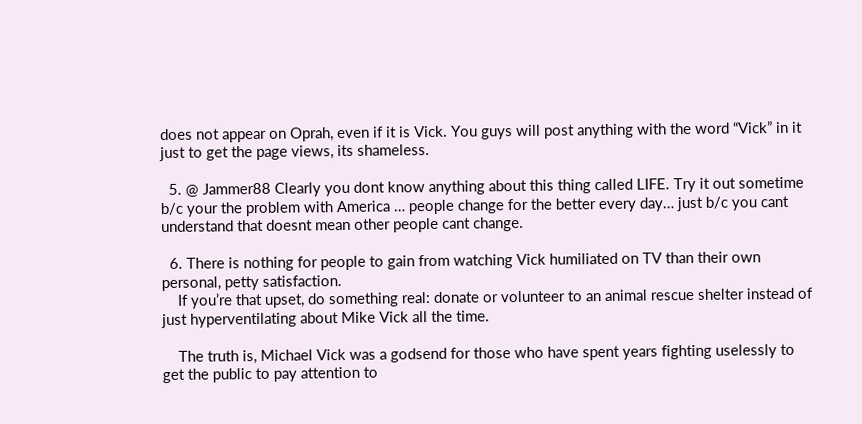does not appear on Oprah, even if it is Vick. You guys will post anything with the word “Vick” in it just to get the page views, its shameless.

  5. @ Jammer88 Clearly you dont know anything about this thing called LIFE. Try it out sometime b/c your the problem with America … people change for the better every day… just b/c you cant understand that doesnt mean other people cant change.

  6. There is nothing for people to gain from watching Vick humiliated on TV than their own personal, petty satisfaction.
    If you’re that upset, do something real: donate or volunteer to an animal rescue shelter instead of just hyperventilating about Mike Vick all the time.

    The truth is, Michael Vick was a godsend for those who have spent years fighting uselessly to get the public to pay attention to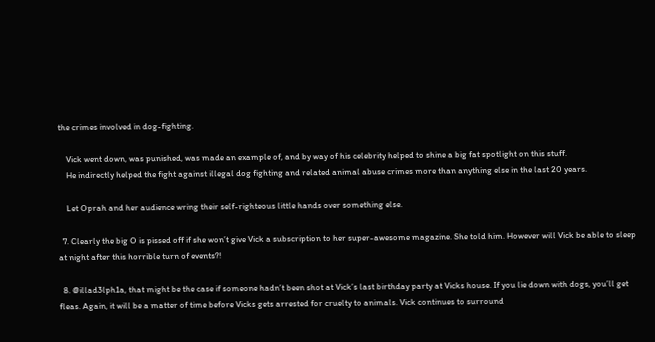the crimes involved in dog-fighting.

    Vick went down, was punished, was made an example of, and by way of his celebrity helped to shine a big fat spotlight on this stuff.
    He indirectly helped the fight against illegal dog fighting and related animal abuse crimes more than anything else in the last 20 years.

    Let Oprah and her audience wring their self-righteous little hands over something else.

  7. Clearly the big O is pissed off if she won’t give Vick a subscription to her super-awesome magazine. She told him. However will Vick be able to sleep at night after this horrible turn of events?!

  8. @illad3lph1a, that might be the case if someone hadn’t been shot at Vick’s last birthday party at Vicks house. If you lie down with dogs, you’ll get fleas. Again, it will be a matter of time before Vicks gets arrested for cruelty to animals. Vick continues to surround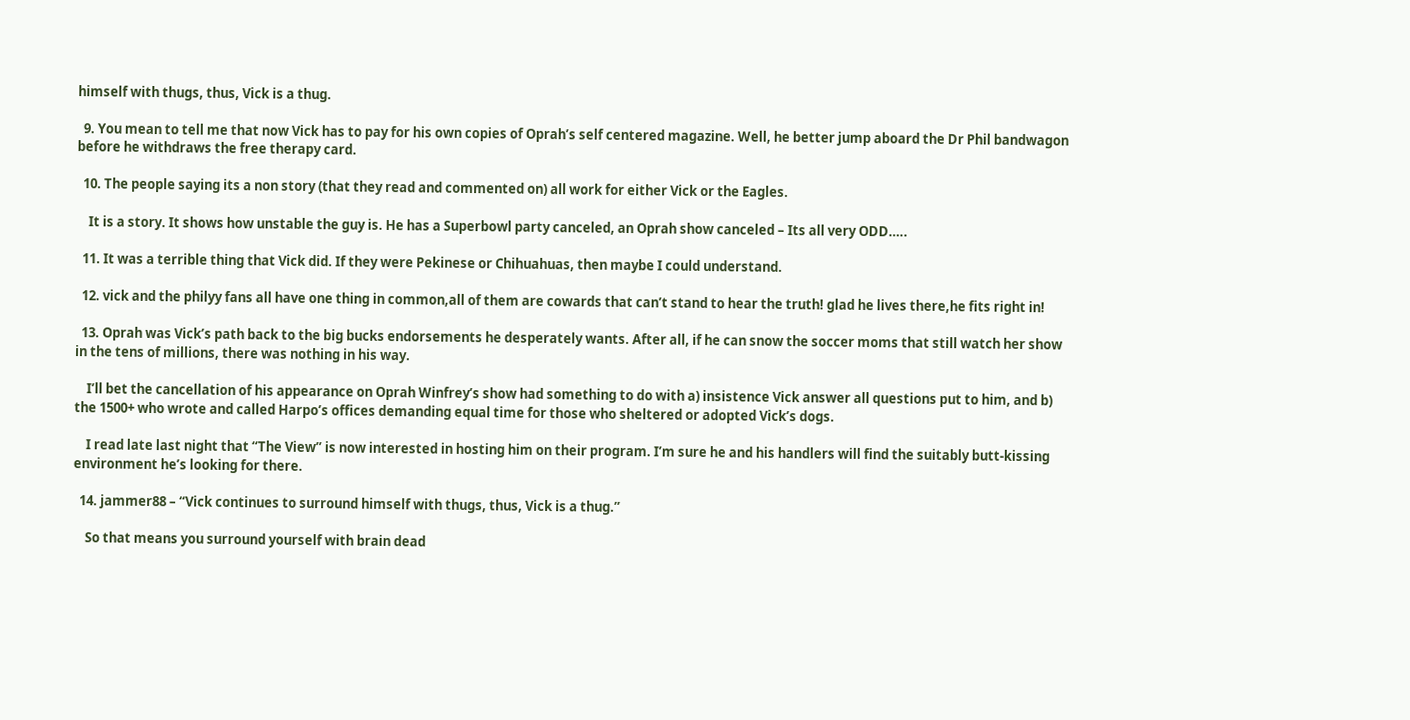himself with thugs, thus, Vick is a thug.

  9. You mean to tell me that now Vick has to pay for his own copies of Oprah’s self centered magazine. Well, he better jump aboard the Dr Phil bandwagon before he withdraws the free therapy card.

  10. The people saying its a non story (that they read and commented on) all work for either Vick or the Eagles.

    It is a story. It shows how unstable the guy is. He has a Superbowl party canceled, an Oprah show canceled – Its all very ODD…..

  11. It was a terrible thing that Vick did. If they were Pekinese or Chihuahuas, then maybe I could understand.

  12. vick and the philyy fans all have one thing in common,all of them are cowards that can’t stand to hear the truth! glad he lives there,he fits right in!

  13. Oprah was Vick’s path back to the big bucks endorsements he desperately wants. After all, if he can snow the soccer moms that still watch her show in the tens of millions, there was nothing in his way.

    I’ll bet the cancellation of his appearance on Oprah Winfrey’s show had something to do with a) insistence Vick answer all questions put to him, and b) the 1500+ who wrote and called Harpo’s offices demanding equal time for those who sheltered or adopted Vick’s dogs.

    I read late last night that “The View” is now interested in hosting him on their program. I’m sure he and his handlers will find the suitably butt-kissing environment he’s looking for there.

  14. jammer88 – “Vick continues to surround himself with thugs, thus, Vick is a thug.”

    So that means you surround yourself with brain dead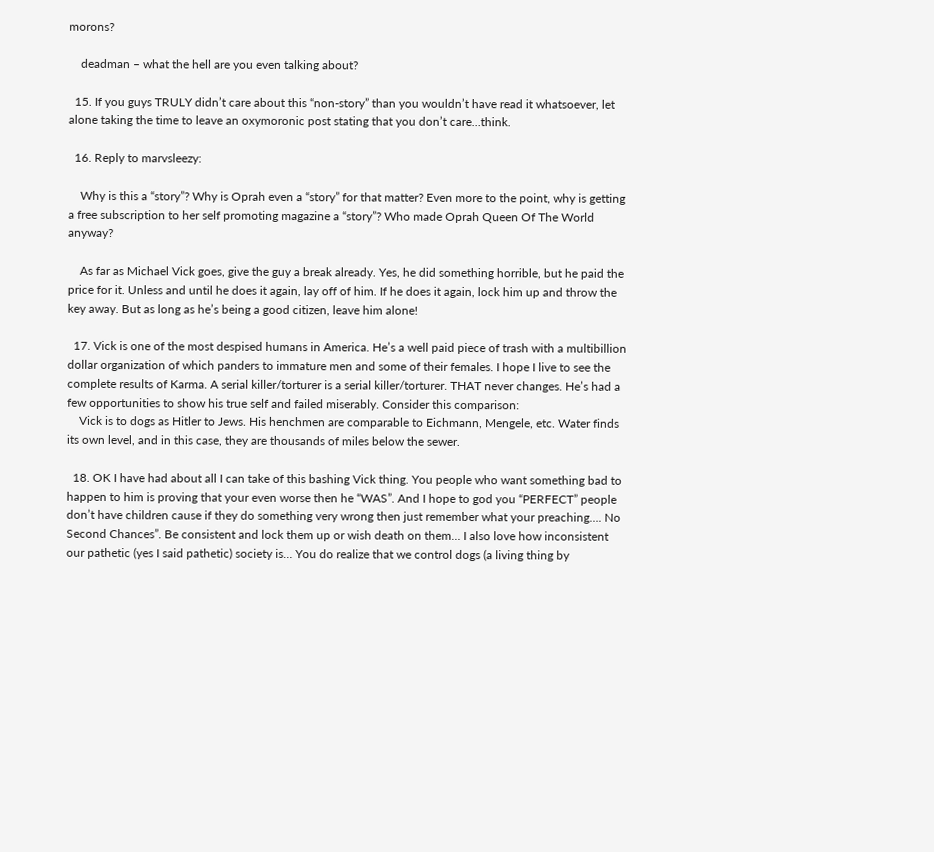morons?

    deadman – what the hell are you even talking about?

  15. If you guys TRULY didn’t care about this “non-story” than you wouldn’t have read it whatsoever, let alone taking the time to leave an oxymoronic post stating that you don’t care…think.

  16. Reply to marvsleezy:

    Why is this a “story”? Why is Oprah even a “story” for that matter? Even more to the point, why is getting a free subscription to her self promoting magazine a “story”? Who made Oprah Queen Of The World anyway?

    As far as Michael Vick goes, give the guy a break already. Yes, he did something horrible, but he paid the price for it. Unless and until he does it again, lay off of him. If he does it again, lock him up and throw the key away. But as long as he’s being a good citizen, leave him alone!

  17. Vick is one of the most despised humans in America. He’s a well paid piece of trash with a multibillion dollar organization of which panders to immature men and some of their females. I hope I live to see the complete results of Karma. A serial killer/torturer is a serial killer/torturer. THAT never changes. He’s had a few opportunities to show his true self and failed miserably. Consider this comparison:
    Vick is to dogs as Hitler to Jews. His henchmen are comparable to Eichmann, Mengele, etc. Water finds its own level, and in this case, they are thousands of miles below the sewer.

  18. OK I have had about all I can take of this bashing Vick thing. You people who want something bad to happen to him is proving that your even worse then he “WAS”. And I hope to god you “PERFECT” people don’t have children cause if they do something very wrong then just remember what your preaching…. No Second Chances”. Be consistent and lock them up or wish death on them… I also love how inconsistent our pathetic (yes I said pathetic) society is… You do realize that we control dogs (a living thing by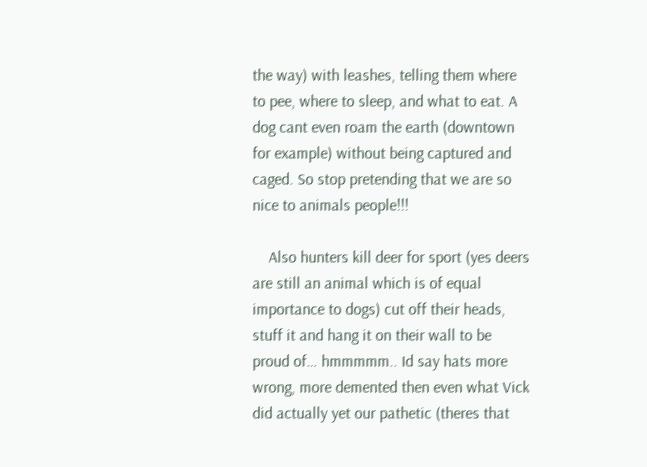the way) with leashes, telling them where to pee, where to sleep, and what to eat. A dog cant even roam the earth (downtown for example) without being captured and caged. So stop pretending that we are so nice to animals people!!!

    Also hunters kill deer for sport (yes deers are still an animal which is of equal importance to dogs) cut off their heads, stuff it and hang it on their wall to be proud of… hmmmmm.. Id say hats more wrong, more demented then even what Vick did actually yet our pathetic (theres that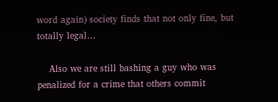word again) society finds that not only fine, but totally legal…

    Also we are still bashing a guy who was penalized for a crime that others commit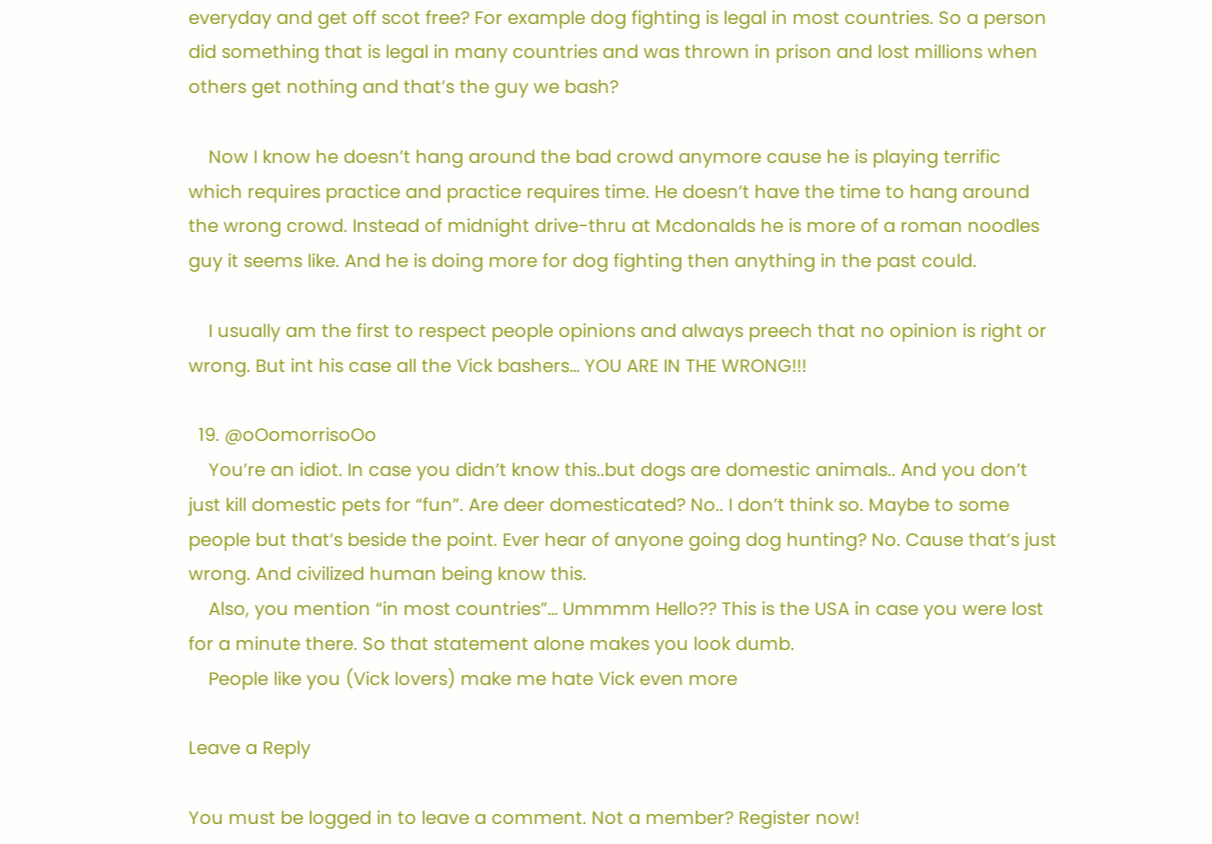everyday and get off scot free? For example dog fighting is legal in most countries. So a person did something that is legal in many countries and was thrown in prison and lost millions when others get nothing and that’s the guy we bash?

    Now I know he doesn’t hang around the bad crowd anymore cause he is playing terrific which requires practice and practice requires time. He doesn’t have the time to hang around the wrong crowd. Instead of midnight drive-thru at Mcdonalds he is more of a roman noodles guy it seems like. And he is doing more for dog fighting then anything in the past could.

    I usually am the first to respect people opinions and always preech that no opinion is right or wrong. But int his case all the Vick bashers… YOU ARE IN THE WRONG!!!

  19. @oOomorrisoOo
    You’re an idiot. In case you didn’t know this..but dogs are domestic animals.. And you don’t just kill domestic pets for “fun”. Are deer domesticated? No.. I don’t think so. Maybe to some people but that’s beside the point. Ever hear of anyone going dog hunting? No. Cause that’s just wrong. And civilized human being know this.
    Also, you mention “in most countries”… Ummmm Hello?? This is the USA in case you were lost for a minute there. So that statement alone makes you look dumb.
    People like you (Vick lovers) make me hate Vick even more

Leave a Reply

You must be logged in to leave a comment. Not a member? Register now!